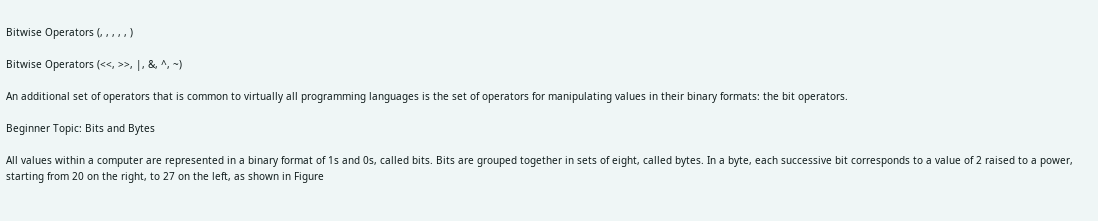Bitwise Operators (, , , , , )

Bitwise Operators (<<, >>, |, &, ^, ~)

An additional set of operators that is common to virtually all programming languages is the set of operators for manipulating values in their binary formats: the bit operators.

Beginner Topic: Bits and Bytes

All values within a computer are represented in a binary format of 1s and 0s, called bits. Bits are grouped together in sets of eight, called bytes. In a byte, each successive bit corresponds to a value of 2 raised to a power, starting from 20 on the right, to 27 on the left, as shown in Figure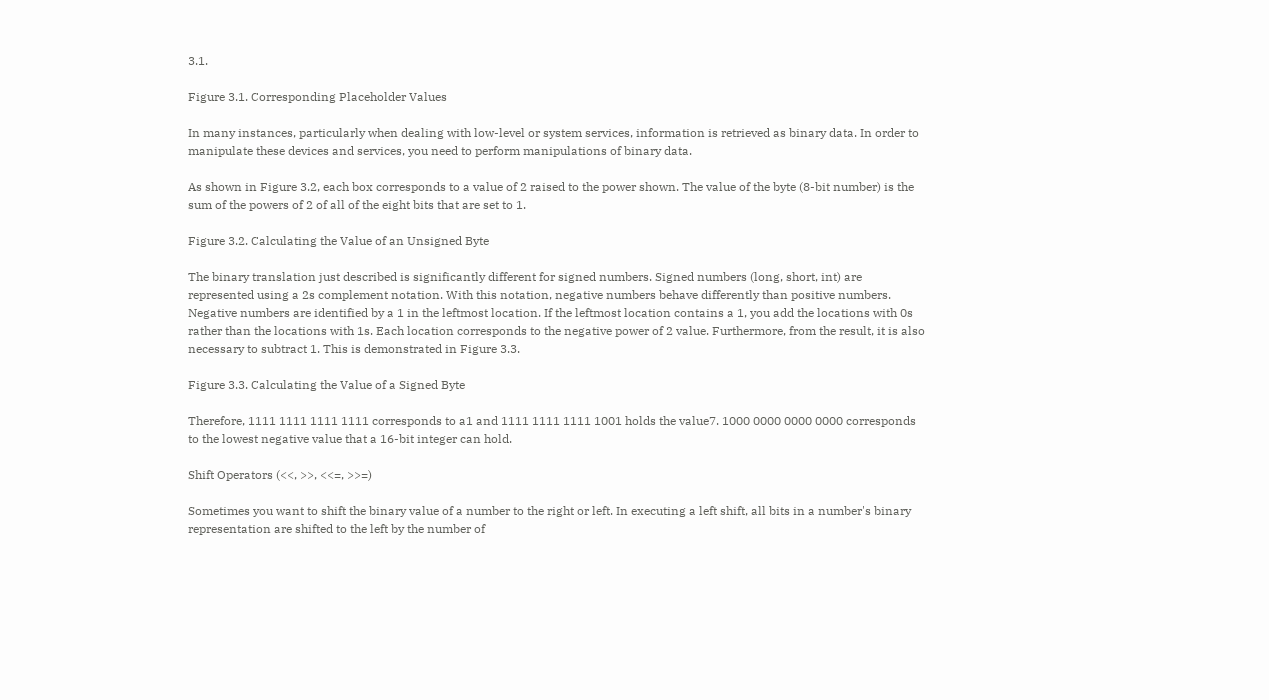3.1.

Figure 3.1. Corresponding Placeholder Values

In many instances, particularly when dealing with low-level or system services, information is retrieved as binary data. In order to manipulate these devices and services, you need to perform manipulations of binary data.

As shown in Figure 3.2, each box corresponds to a value of 2 raised to the power shown. The value of the byte (8-bit number) is the sum of the powers of 2 of all of the eight bits that are set to 1.

Figure 3.2. Calculating the Value of an Unsigned Byte

The binary translation just described is significantly different for signed numbers. Signed numbers (long, short, int) are represented using a 2s complement notation. With this notation, negative numbers behave differently than positive numbers. Negative numbers are identified by a 1 in the leftmost location. If the leftmost location contains a 1, you add the locations with 0s rather than the locations with 1s. Each location corresponds to the negative power of 2 value. Furthermore, from the result, it is also necessary to subtract 1. This is demonstrated in Figure 3.3.

Figure 3.3. Calculating the Value of a Signed Byte

Therefore, 1111 1111 1111 1111 corresponds to a1 and 1111 1111 1111 1001 holds the value7. 1000 0000 0000 0000 corresponds to the lowest negative value that a 16-bit integer can hold.

Shift Operators (<<, >>, <<=, >>=)

Sometimes you want to shift the binary value of a number to the right or left. In executing a left shift, all bits in a number's binary representation are shifted to the left by the number of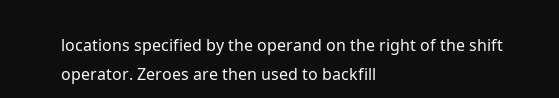locations specified by the operand on the right of the shift operator. Zeroes are then used to backfill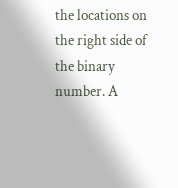the locations on the right side of the binary number. A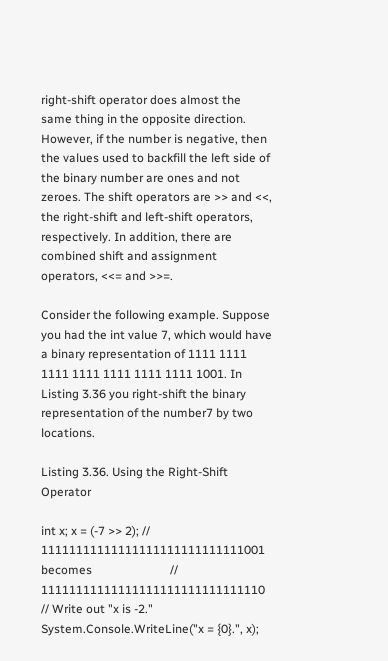right-shift operator does almost the same thing in the opposite direction. However, if the number is negative, then the values used to backfill the left side of the binary number are ones and not zeroes. The shift operators are >> and <<, the right-shift and left-shift operators, respectively. In addition, there are combined shift and assignment operators, <<= and >>=.

Consider the following example. Suppose you had the int value 7, which would have a binary representation of 1111 1111 1111 1111 1111 1111 1111 1001. In Listing 3.36 you right-shift the binary representation of the number7 by two locations.

Listing 3.36. Using the Right-Shift Operator

int x; x = (-7 >> 2); // 11111111111111111111111111111001 becomes                          // 11111111111111111111111111111110 // Write out "x is -2." System.Console.WriteLine("x = {0}.", x);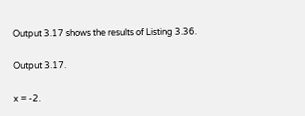Output 3.17 shows the results of Listing 3.36.

Output 3.17.

x = -2.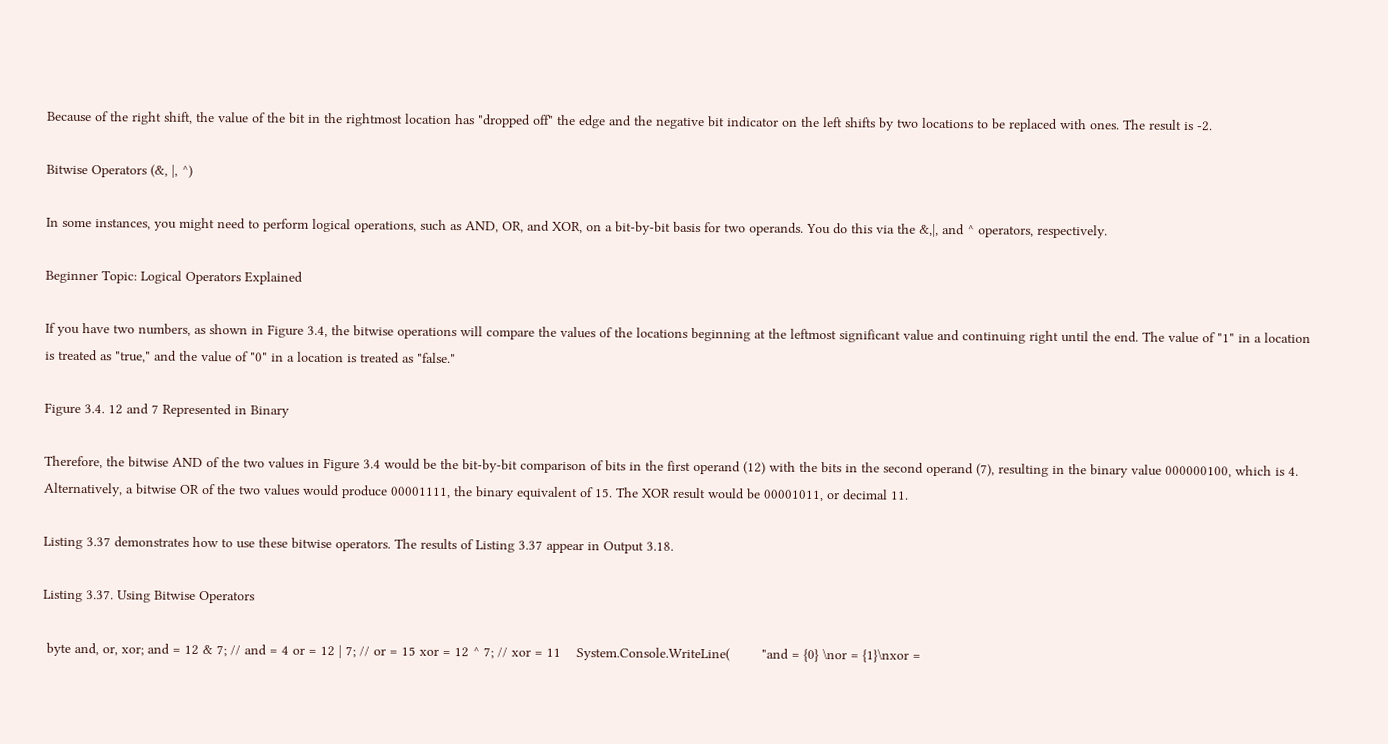Because of the right shift, the value of the bit in the rightmost location has "dropped off" the edge and the negative bit indicator on the left shifts by two locations to be replaced with ones. The result is -2.

Bitwise Operators (&, |, ^)

In some instances, you might need to perform logical operations, such as AND, OR, and XOR, on a bit-by-bit basis for two operands. You do this via the &,|, and ^ operators, respectively.

Beginner Topic: Logical Operators Explained

If you have two numbers, as shown in Figure 3.4, the bitwise operations will compare the values of the locations beginning at the leftmost significant value and continuing right until the end. The value of "1" in a location is treated as "true," and the value of "0" in a location is treated as "false."

Figure 3.4. 12 and 7 Represented in Binary

Therefore, the bitwise AND of the two values in Figure 3.4 would be the bit-by-bit comparison of bits in the first operand (12) with the bits in the second operand (7), resulting in the binary value 000000100, which is 4. Alternatively, a bitwise OR of the two values would produce 00001111, the binary equivalent of 15. The XOR result would be 00001011, or decimal 11.

Listing 3.37 demonstrates how to use these bitwise operators. The results of Listing 3.37 appear in Output 3.18.

Listing 3.37. Using Bitwise Operators

 byte and, or, xor; and = 12 & 7; // and = 4 or = 12 | 7; // or = 15 xor = 12 ^ 7; // xor = 11    System.Console.WriteLine(        "and = {0} \nor = {1}\nxor =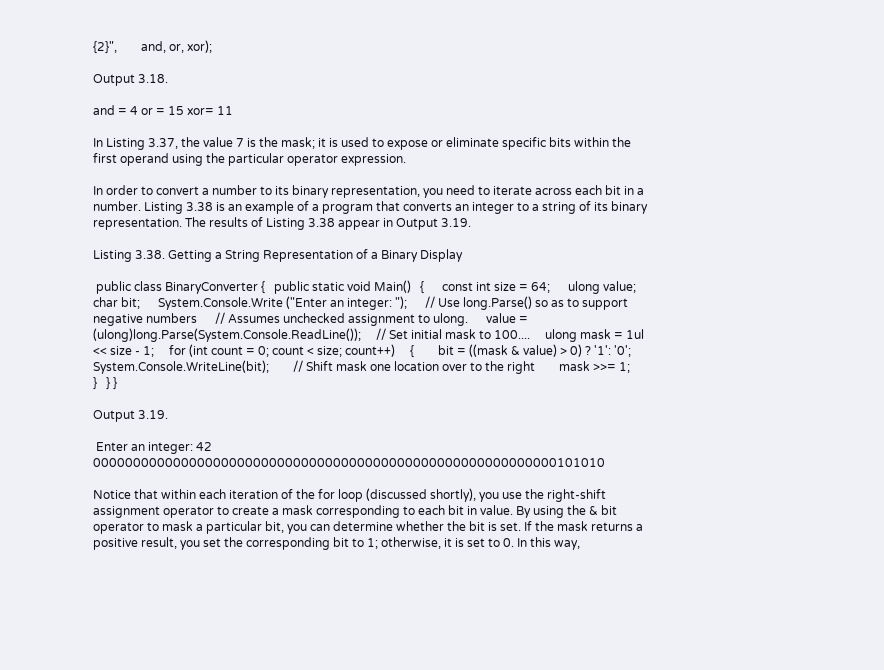{2}",        and, or, xor);

Output 3.18.

and = 4 or = 15 xor= 11

In Listing 3.37, the value 7 is the mask; it is used to expose or eliminate specific bits within the first operand using the particular operator expression.

In order to convert a number to its binary representation, you need to iterate across each bit in a number. Listing 3.38 is an example of a program that converts an integer to a string of its binary representation. The results of Listing 3.38 appear in Output 3.19.

Listing 3.38. Getting a String Representation of a Binary Display

 public class BinaryConverter {   public static void Main()   {      const int size = 64;      ulong value;      char bit;      System.Console.Write ("Enter an integer: ");      // Use long.Parse() so as to support negative numbers      // Assumes unchecked assignment to ulong.      value = (ulong)long.Parse(System.Console.ReadLine());     // Set initial mask to 100....     ulong mask = 1ul << size - 1;     for (int count = 0; count < size; count++)     {        bit = ((mask & value) > 0) ? '1': '0';        System.Console.WriteLine(bit);        // Shift mask one location over to the right        mask >>= 1;      }   } }

Output 3.19.

 Enter an integer: 42 0000000000000000000000000000000000000000000000000000000000101010

Notice that within each iteration of the for loop (discussed shortly), you use the right-shift assignment operator to create a mask corresponding to each bit in value. By using the & bit operator to mask a particular bit, you can determine whether the bit is set. If the mask returns a positive result, you set the corresponding bit to 1; otherwise, it is set to 0. In this way,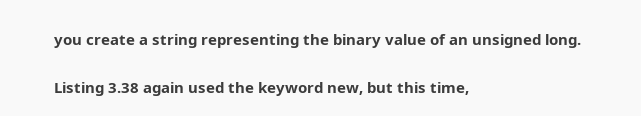you create a string representing the binary value of an unsigned long.

Listing 3.38 again used the keyword new, but this time,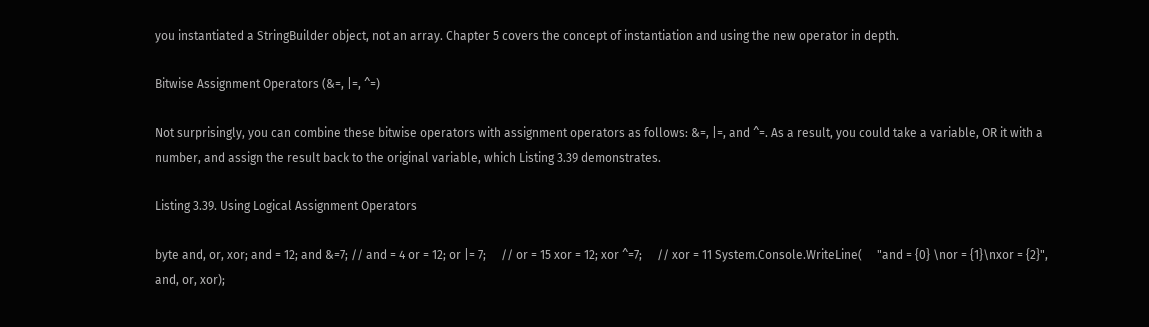you instantiated a StringBuilder object, not an array. Chapter 5 covers the concept of instantiation and using the new operator in depth.

Bitwise Assignment Operators (&=, |=, ^=)

Not surprisingly, you can combine these bitwise operators with assignment operators as follows: &=, |=, and ^=. As a result, you could take a variable, OR it with a number, and assign the result back to the original variable, which Listing 3.39 demonstrates.

Listing 3.39. Using Logical Assignment Operators

byte and, or, xor; and = 12; and &=7; // and = 4 or = 12; or |= 7;     // or = 15 xor = 12; xor ^=7;     // xor = 11 System.Console.WriteLine(     "and = {0} \nor = {1}\nxor = {2}",     and, or, xor);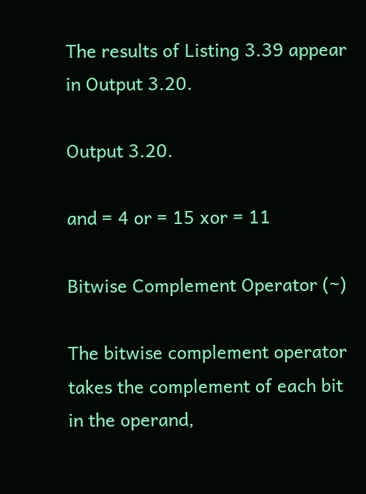The results of Listing 3.39 appear in Output 3.20.

Output 3.20.

and = 4 or = 15 xor = 11

Bitwise Complement Operator (~)

The bitwise complement operator takes the complement of each bit in the operand,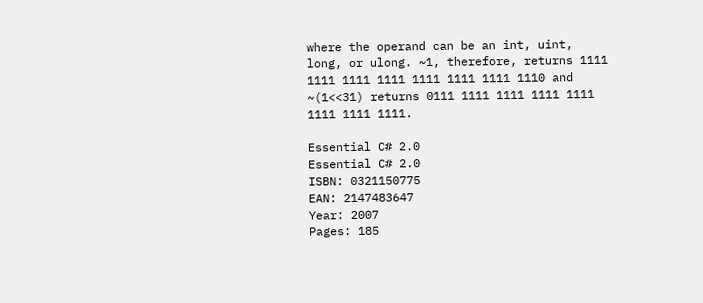where the operand can be an int, uint, long, or ulong. ~1, therefore, returns 1111 1111 1111 1111 1111 1111 1111 1110 and ~(1<<31) returns 0111 1111 1111 1111 1111 1111 1111 1111.

Essential C# 2.0
Essential C# 2.0
ISBN: 0321150775
EAN: 2147483647
Year: 2007
Pages: 185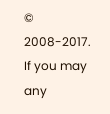© 2008-2017.
If you may any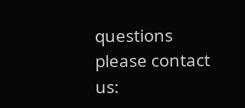questions please contact us: